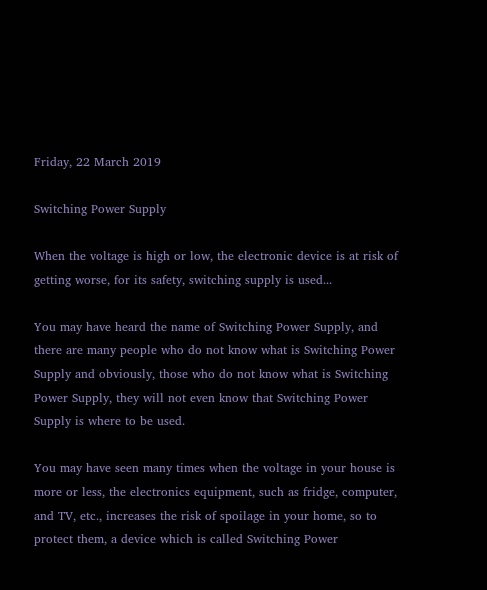Friday, 22 March 2019

Switching Power Supply

When the voltage is high or low, the electronic device is at risk of getting worse, for its safety, switching supply is used...

You may have heard the name of Switching Power Supply, and there are many people who do not know what is Switching Power Supply and obviously, those who do not know what is Switching Power Supply, they will not even know that Switching Power Supply is where to be used.

You may have seen many times when the voltage in your house is more or less, the electronics equipment, such as fridge, computer, and TV, etc., increases the risk of spoilage in your home, so to protect them, a device which is called Switching Power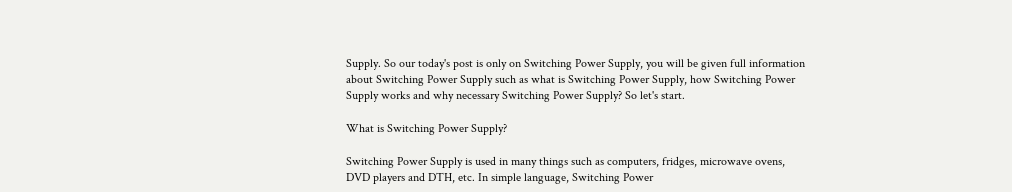Supply. So our today's post is only on Switching Power Supply, you will be given full information about Switching Power Supply such as what is Switching Power Supply, how Switching Power Supply works and why necessary Switching Power Supply? So let's start.

What is Switching Power Supply?

Switching Power Supply is used in many things such as computers, fridges, microwave ovens, DVD players and DTH, etc. In simple language, Switching Power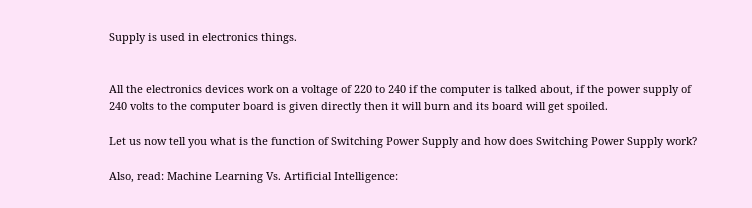Supply is used in electronics things.


All the electronics devices work on a voltage of 220 to 240 if the computer is talked about, if the power supply of 240 volts to the computer board is given directly then it will burn and its board will get spoiled.

Let us now tell you what is the function of Switching Power Supply and how does Switching Power Supply work?

Also, read: Machine Learning Vs. Artificial Intelligence: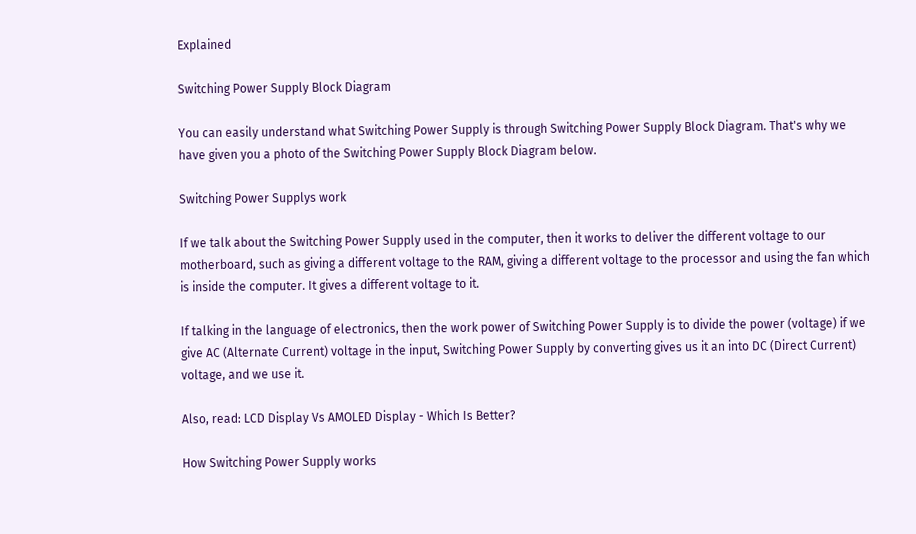Explained

Switching Power Supply Block Diagram

You can easily understand what Switching Power Supply is through Switching Power Supply Block Diagram. That's why we have given you a photo of the Switching Power Supply Block Diagram below.

Switching Power Supplys work

If we talk about the Switching Power Supply used in the computer, then it works to deliver the different voltage to our motherboard, such as giving a different voltage to the RAM, giving a different voltage to the processor and using the fan which is inside the computer. It gives a different voltage to it.

If talking in the language of electronics, then the work power of Switching Power Supply is to divide the power (voltage) if we give AC (Alternate Current) voltage in the input, Switching Power Supply by converting gives us it an into DC (Direct Current) voltage, and we use it.

Also, read: LCD Display Vs AMOLED Display - Which Is Better?

How Switching Power Supply works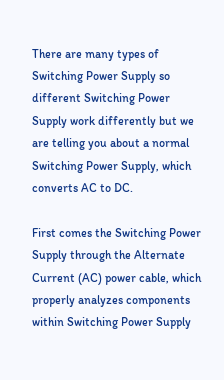There are many types of Switching Power Supply so different Switching Power Supply work differently but we are telling you about a normal Switching Power Supply, which converts AC to DC.

First comes the Switching Power Supply through the Alternate Current (AC) power cable, which properly analyzes components within Switching Power Supply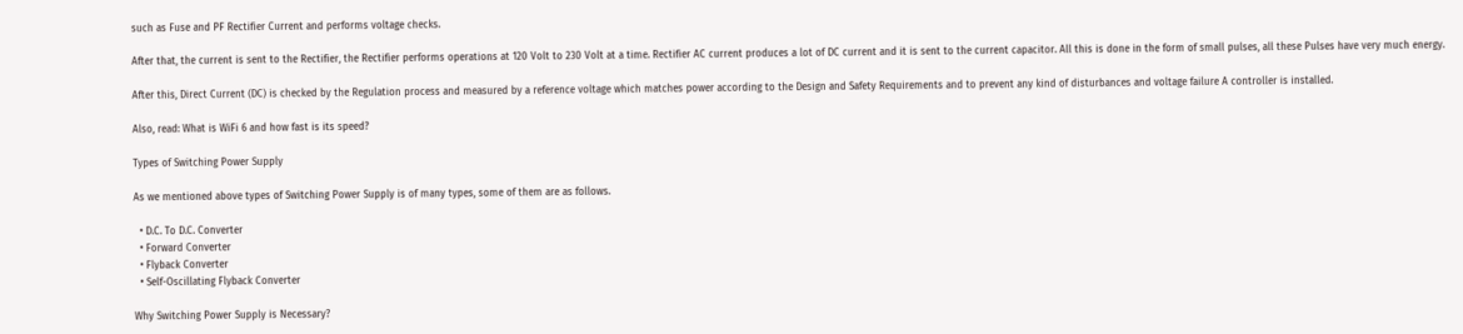such as Fuse and PF Rectifier Current and performs voltage checks.

After that, the current is sent to the Rectifier, the Rectifier performs operations at 120 Volt to 230 Volt at a time. Rectifier AC current produces a lot of DC current and it is sent to the current capacitor. All this is done in the form of small pulses, all these Pulses have very much energy.

After this, Direct Current (DC) is checked by the Regulation process and measured by a reference voltage which matches power according to the Design and Safety Requirements and to prevent any kind of disturbances and voltage failure A controller is installed.

Also, read: What is WiFi 6 and how fast is its speed?

Types of Switching Power Supply

As we mentioned above types of Switching Power Supply is of many types, some of them are as follows.

  • D.C. To D.C. Converter
  • Forward Converter
  • Flyback Converter
  • Self-Oscillating Flyback Converter

Why Switching Power Supply is Necessary?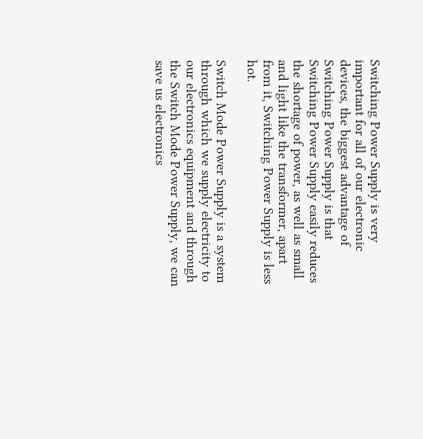Switching Power Supply is very important for all of our electronic devices, the biggest advantage of Switching Power Supply is that Switching Power Supply easily reduces the shortage of power, as well as small and light like the transformer, apart from it, Switching Power Supply is less hot.

Switch Mode Power Supply is a system through which we supply electricity to our electronics equipment and through the Switch Mode Power Supply, we can save us electronics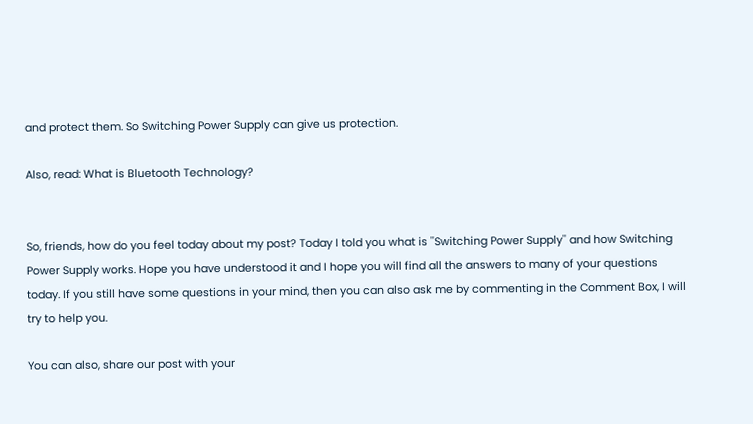and protect them. So Switching Power Supply can give us protection.

Also, read: What is Bluetooth Technology?


So, friends, how do you feel today about my post? Today I told you what is ''Switching Power Supply'' and how Switching Power Supply works. Hope you have understood it and I hope you will find all the answers to many of your questions today. If you still have some questions in your mind, then you can also ask me by commenting in the Comment Box, I will try to help you.

You can also, share our post with your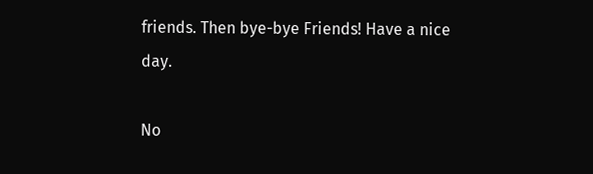friends. Then bye-bye Friends! Have a nice day.

No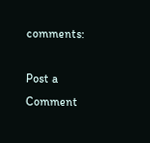comments:

Post a Comment